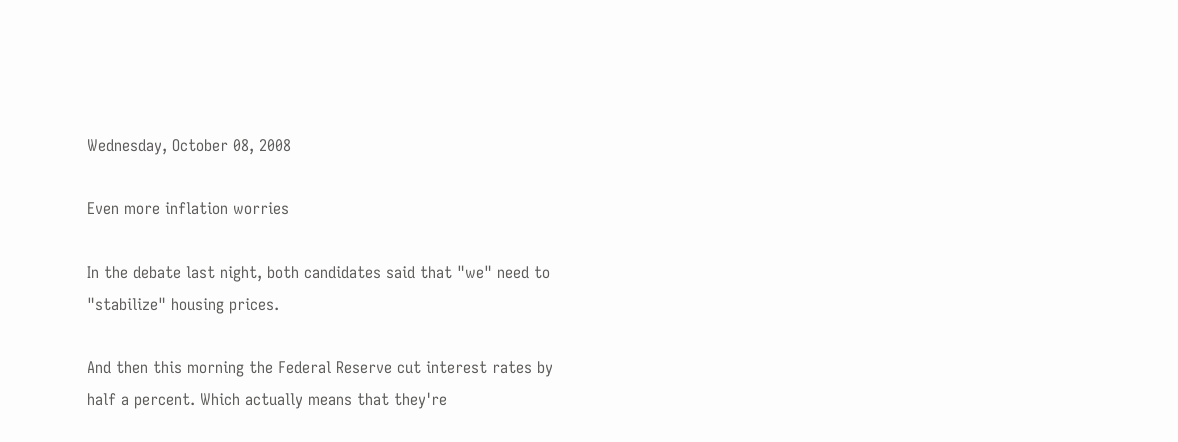Wednesday, October 08, 2008

Even more inflation worries

In the debate last night, both candidates said that "we" need to "stabilize" housing prices.

And then this morning the Federal Reserve cut interest rates by half a percent. Which actually means that they're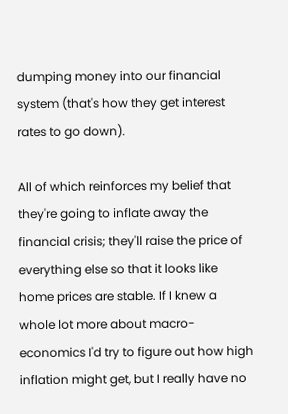dumping money into our financial system (that's how they get interest rates to go down).

All of which reinforces my belief that they're going to inflate away the financial crisis; they'll raise the price of everything else so that it looks like home prices are stable. If I knew a whole lot more about macro-economics I'd try to figure out how high inflation might get, but I really have no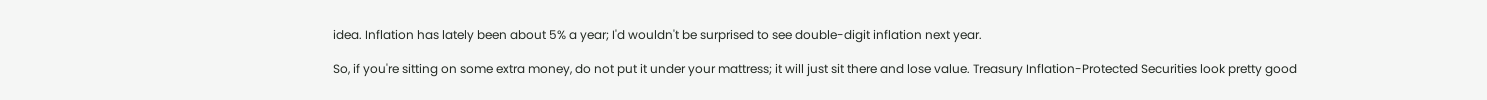idea. Inflation has lately been about 5% a year; I'd wouldn't be surprised to see double-digit inflation next year.

So, if you're sitting on some extra money, do not put it under your mattress; it will just sit there and lose value. Treasury Inflation-Protected Securities look pretty good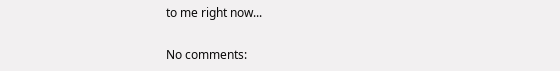to me right now...

No comments: